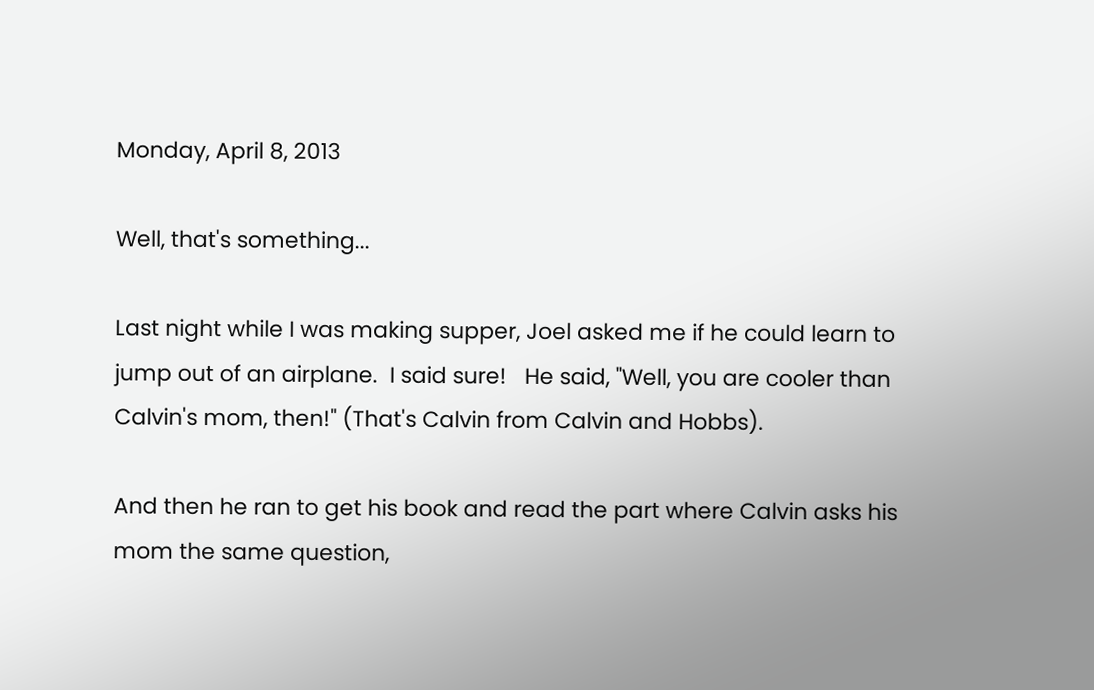Monday, April 8, 2013

Well, that's something...

Last night while I was making supper, Joel asked me if he could learn to jump out of an airplane.  I said sure!   He said, "Well, you are cooler than Calvin's mom, then!" (That's Calvin from Calvin and Hobbs).

And then he ran to get his book and read the part where Calvin asks his mom the same question,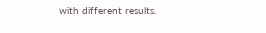with different results.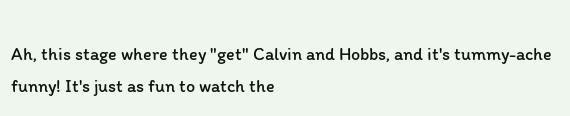Ah, this stage where they "get" Calvin and Hobbs, and it's tummy-ache funny! It's just as fun to watch the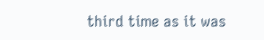third time as it was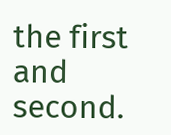the first and second.